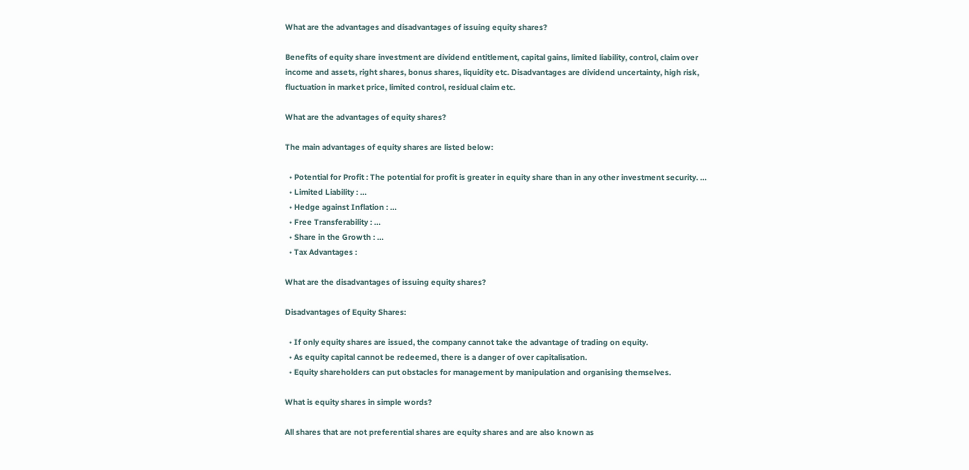What are the advantages and disadvantages of issuing equity shares?

Benefits of equity share investment are dividend entitlement, capital gains, limited liability, control, claim over income and assets, right shares, bonus shares, liquidity etc. Disadvantages are dividend uncertainty, high risk, fluctuation in market price, limited control, residual claim etc.

What are the advantages of equity shares?

The main advantages of equity shares are listed below:

  • Potential for Profit : The potential for profit is greater in equity share than in any other investment security. …
  • Limited Liability : …
  • Hedge against Inflation : …
  • Free Transferability : …
  • Share in the Growth : …
  • Tax Advantages :

What are the disadvantages of issuing equity shares?

Disadvantages of Equity Shares:

  • If only equity shares are issued, the company cannot take the advantage of trading on equity.
  • As equity capital cannot be redeemed, there is a danger of over capitalisation.
  • Equity shareholders can put obstacles for management by manipulation and organising themselves.

What is equity shares in simple words?

All shares that are not preferential shares are equity shares and are also known as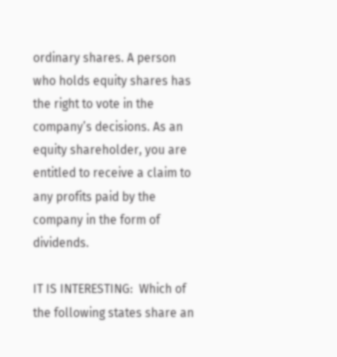ordinary shares. A person who holds equity shares has the right to vote in the company’s decisions. As an equity shareholder, you are entitled to receive a claim to any profits paid by the company in the form of dividends.

IT IS INTERESTING:  Which of the following states share an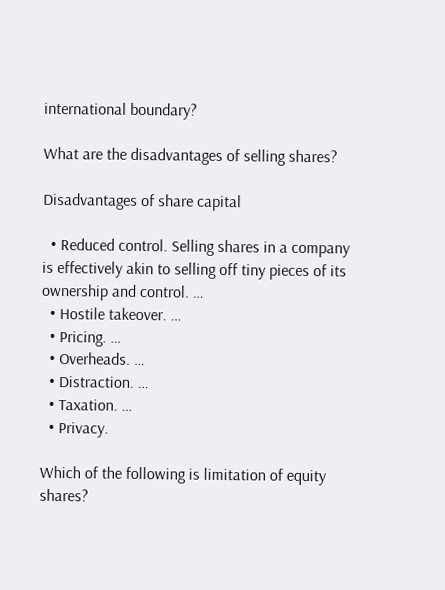international boundary?

What are the disadvantages of selling shares?

Disadvantages of share capital

  • Reduced control. Selling shares in a company is effectively akin to selling off tiny pieces of its ownership and control. …
  • Hostile takeover. …
  • Pricing. …
  • Overheads. …
  • Distraction. …
  • Taxation. …
  • Privacy.

Which of the following is limitation of equity shares?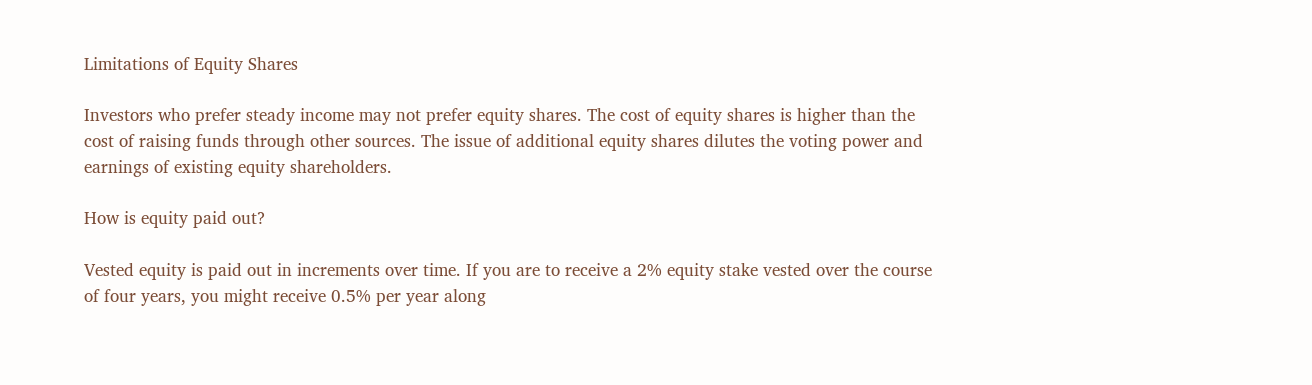Limitations of Equity Shares

Investors who prefer steady income may not prefer equity shares. The cost of equity shares is higher than the cost of raising funds through other sources. The issue of additional equity shares dilutes the voting power and earnings of existing equity shareholders.

How is equity paid out?

Vested equity is paid out in increments over time. If you are to receive a 2% equity stake vested over the course of four years, you might receive 0.5% per year along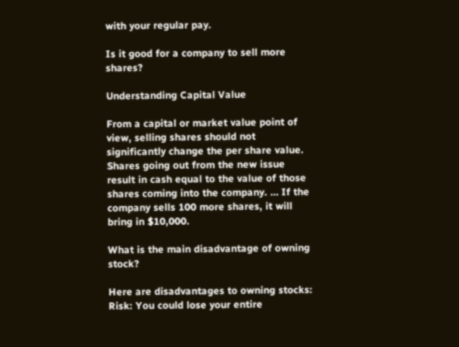with your regular pay.

Is it good for a company to sell more shares?

Understanding Capital Value

From a capital or market value point of view, selling shares should not significantly change the per share value. Shares going out from the new issue result in cash equal to the value of those shares coming into the company. … If the company sells 100 more shares, it will bring in $10,000.

What is the main disadvantage of owning stock?

Here are disadvantages to owning stocks: Risk: You could lose your entire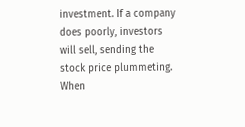investment. If a company does poorly, investors will sell, sending the stock price plummeting. When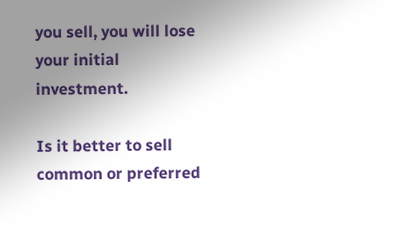you sell, you will lose your initial investment.

Is it better to sell common or preferred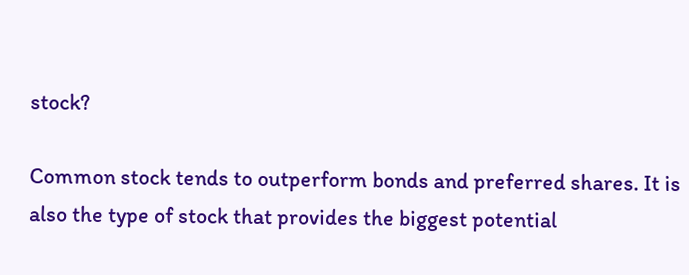stock?

Common stock tends to outperform bonds and preferred shares. It is also the type of stock that provides the biggest potential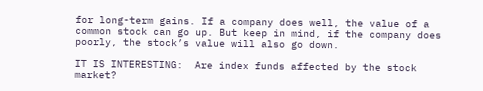for long-term gains. If a company does well, the value of a common stock can go up. But keep in mind, if the company does poorly, the stock’s value will also go down.

IT IS INTERESTING:  Are index funds affected by the stock market?